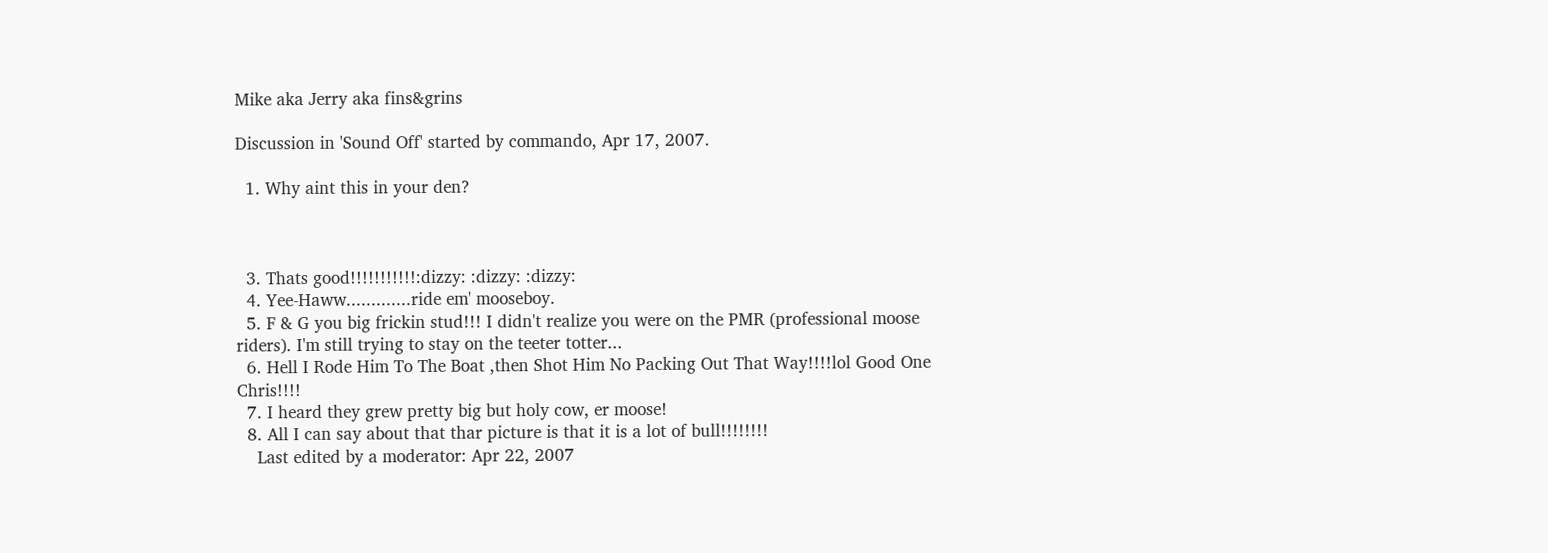Mike aka Jerry aka fins&grins

Discussion in 'Sound Off' started by commando, Apr 17, 2007.

  1. Why aint this in your den?



  3. Thats good!!!!!!!!!!!:dizzy: :dizzy: :dizzy:
  4. Yee-Haww.............ride em' mooseboy.
  5. F & G you big frickin stud!!! I didn't realize you were on the PMR (professional moose riders). I'm still trying to stay on the teeter totter...
  6. Hell I Rode Him To The Boat ,then Shot Him No Packing Out That Way!!!!lol Good One Chris!!!!
  7. I heard they grew pretty big but holy cow, er moose!
  8. All I can say about that thar picture is that it is a lot of bull!!!!!!!!
    Last edited by a moderator: Apr 22, 2007